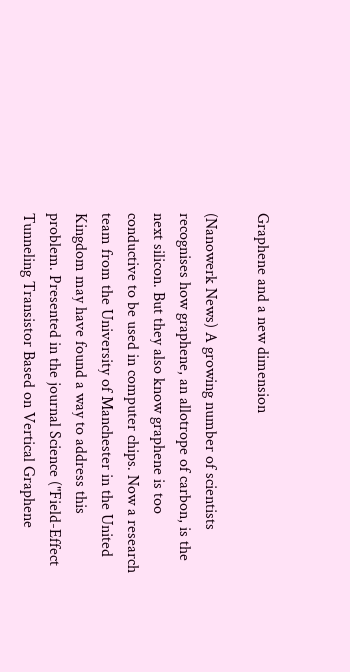Graphene and a new dimension

(Nanowerk News) A growing number of scientists recognises how graphene, an allotrope of carbon, is the next silicon. But they also know graphene is too conductive to be used in computer chips. Now a research team from the University of Manchester in the United Kingdom may have found a way to address this problem. Presented in the journal Science ("Field-Effect Tunneling Transistor Based on Vertical Graphene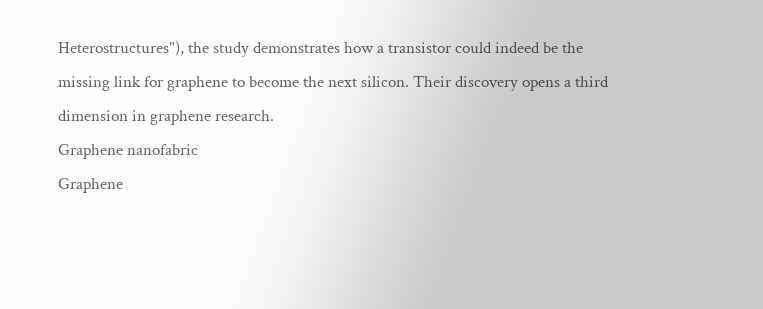Heterostructures"), the study demonstrates how a transistor could indeed be the missing link for graphene to become the next silicon. Their discovery opens a third dimension in graphene research.
Graphene nanofabric
Graphene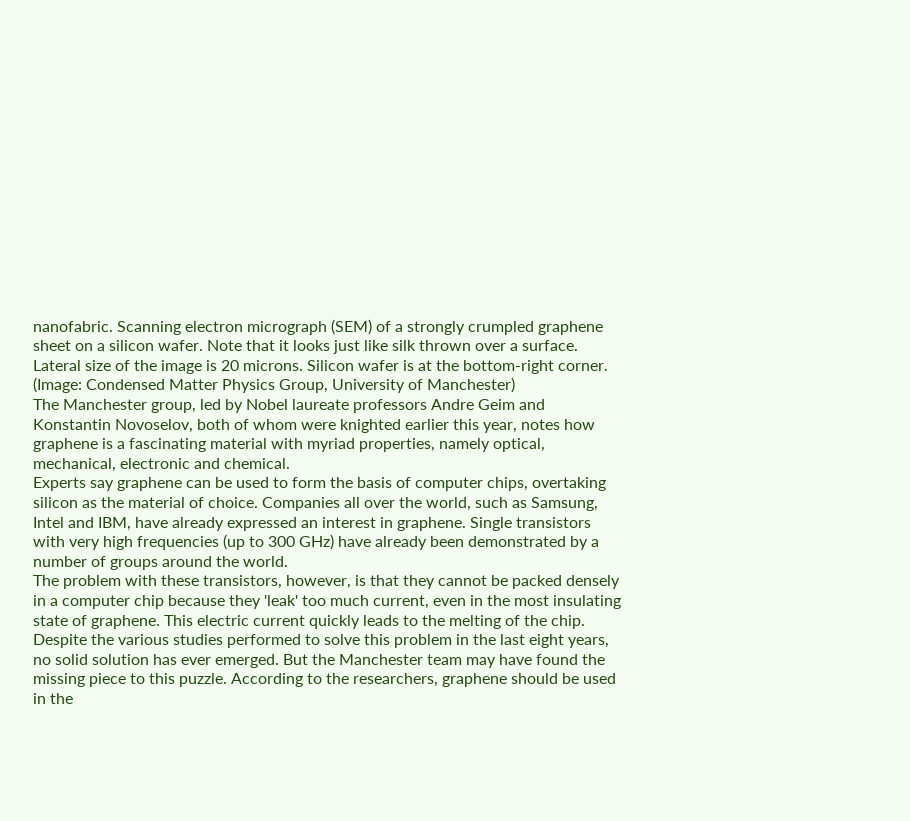nanofabric. Scanning electron micrograph (SEM) of a strongly crumpled graphene sheet on a silicon wafer. Note that it looks just like silk thrown over a surface. Lateral size of the image is 20 microns. Silicon wafer is at the bottom-right corner. (Image: Condensed Matter Physics Group, University of Manchester)
The Manchester group, led by Nobel laureate professors Andre Geim and Konstantin Novoselov, both of whom were knighted earlier this year, notes how graphene is a fascinating material with myriad properties, namely optical, mechanical, electronic and chemical.
Experts say graphene can be used to form the basis of computer chips, overtaking silicon as the material of choice. Companies all over the world, such as Samsung, Intel and IBM, have already expressed an interest in graphene. Single transistors with very high frequencies (up to 300 GHz) have already been demonstrated by a number of groups around the world.
The problem with these transistors, however, is that they cannot be packed densely in a computer chip because they 'leak' too much current, even in the most insulating state of graphene. This electric current quickly leads to the melting of the chip.
Despite the various studies performed to solve this problem in the last eight years, no solid solution has ever emerged. But the Manchester team may have found the missing piece to this puzzle. According to the researchers, graphene should be used in the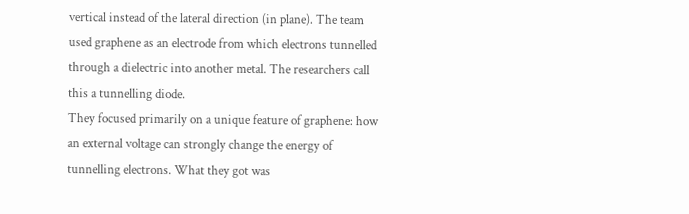vertical instead of the lateral direction (in plane). The team used graphene as an electrode from which electrons tunnelled through a dielectric into another metal. The researchers call this a tunnelling diode.
They focused primarily on a unique feature of graphene: how an external voltage can strongly change the energy of tunnelling electrons. What they got was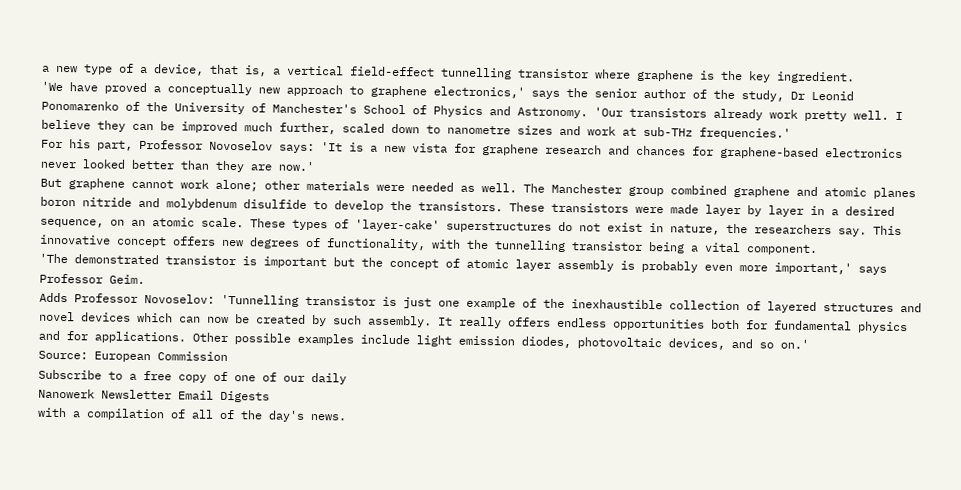a new type of a device, that is, a vertical field-effect tunnelling transistor where graphene is the key ingredient.
'We have proved a conceptually new approach to graphene electronics,' says the senior author of the study, Dr Leonid Ponomarenko of the University of Manchester's School of Physics and Astronomy. 'Our transistors already work pretty well. I believe they can be improved much further, scaled down to nanometre sizes and work at sub-THz frequencies.'
For his part, Professor Novoselov says: 'It is a new vista for graphene research and chances for graphene-based electronics never looked better than they are now.'
But graphene cannot work alone; other materials were needed as well. The Manchester group combined graphene and atomic planes boron nitride and molybdenum disulfide to develop the transistors. These transistors were made layer by layer in a desired sequence, on an atomic scale. These types of 'layer-cake' superstructures do not exist in nature, the researchers say. This innovative concept offers new degrees of functionality, with the tunnelling transistor being a vital component.
'The demonstrated transistor is important but the concept of atomic layer assembly is probably even more important,' says Professor Geim.
Adds Professor Novoselov: 'Tunnelling transistor is just one example of the inexhaustible collection of layered structures and novel devices which can now be created by such assembly. It really offers endless opportunities both for fundamental physics and for applications. Other possible examples include light emission diodes, photovoltaic devices, and so on.'
Source: European Commission
Subscribe to a free copy of one of our daily
Nanowerk Newsletter Email Digests
with a compilation of all of the day's news.